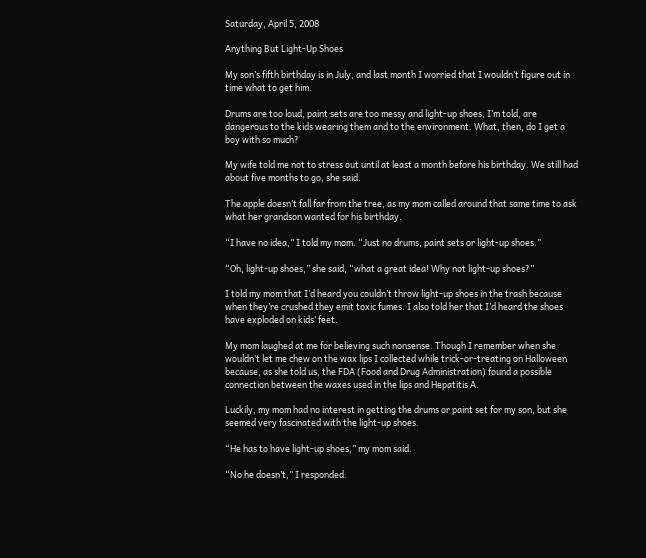Saturday, April 5, 2008

Anything But Light-Up Shoes

My son’s fifth birthday is in July, and last month I worried that I wouldn’t figure out in time what to get him.

Drums are too loud, paint sets are too messy and light-up shoes, I’m told, are dangerous to the kids wearing them and to the environment. What, then, do I get a boy with so much?

My wife told me not to stress out until at least a month before his birthday. We still had about five months to go, she said.

The apple doesn’t fall far from the tree, as my mom called around that same time to ask what her grandson wanted for his birthday.

“I have no idea,” I told my mom. “Just no drums, paint sets or light-up shoes.”

“Oh, light-up shoes,” she said, “what a great idea! Why not light-up shoes?”

I told my mom that I’d heard you couldn’t throw light-up shoes in the trash because when they’re crushed they emit toxic fumes. I also told her that I’d heard the shoes have exploded on kids’ feet.

My mom laughed at me for believing such nonsense. Though I remember when she wouldn’t let me chew on the wax lips I collected while trick-or-treating on Halloween because, as she told us, the FDA (Food and Drug Administration) found a possible connection between the waxes used in the lips and Hepatitis A.

Luckily, my mom had no interest in getting the drums or paint set for my son, but she seemed very fascinated with the light-up shoes.

“He has to have light-up shoes,” my mom said.

“No he doesn’t,” I responded.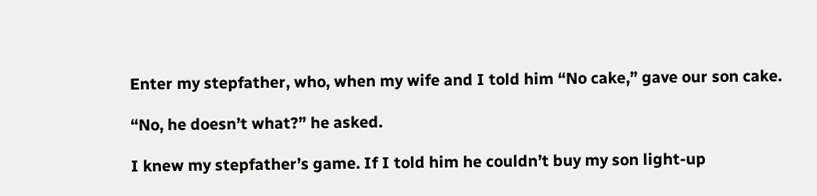Enter my stepfather, who, when my wife and I told him “No cake,” gave our son cake.

“No, he doesn’t what?” he asked.

I knew my stepfather’s game. If I told him he couldn’t buy my son light-up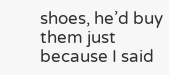shoes, he’d buy them just because I said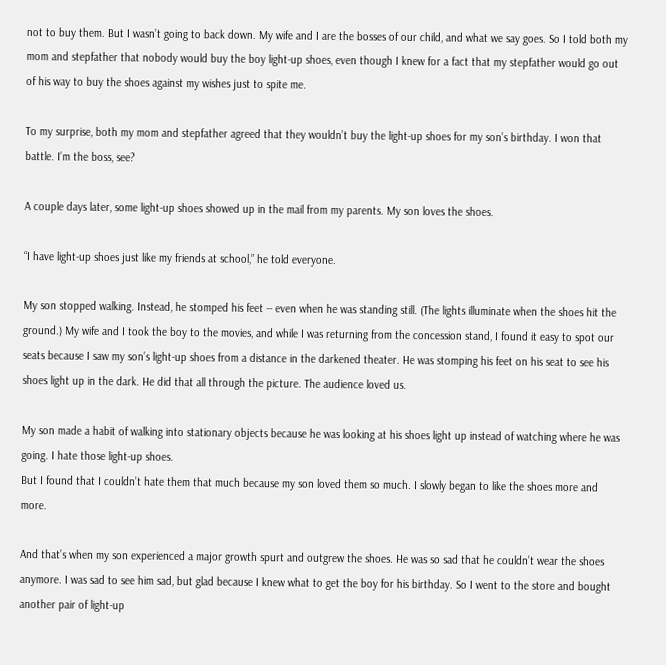not to buy them. But I wasn’t going to back down. My wife and I are the bosses of our child, and what we say goes. So I told both my mom and stepfather that nobody would buy the boy light-up shoes, even though I knew for a fact that my stepfather would go out of his way to buy the shoes against my wishes just to spite me.

To my surprise, both my mom and stepfather agreed that they wouldn’t buy the light-up shoes for my son’s birthday. I won that battle. I’m the boss, see?

A couple days later, some light-up shoes showed up in the mail from my parents. My son loves the shoes.

“I have light-up shoes just like my friends at school,” he told everyone.

My son stopped walking. Instead, he stomped his feet -- even when he was standing still. (The lights illuminate when the shoes hit the ground.) My wife and I took the boy to the movies, and while I was returning from the concession stand, I found it easy to spot our seats because I saw my son’s light-up shoes from a distance in the darkened theater. He was stomping his feet on his seat to see his shoes light up in the dark. He did that all through the picture. The audience loved us.

My son made a habit of walking into stationary objects because he was looking at his shoes light up instead of watching where he was going. I hate those light-up shoes.
But I found that I couldn’t hate them that much because my son loved them so much. I slowly began to like the shoes more and more.

And that’s when my son experienced a major growth spurt and outgrew the shoes. He was so sad that he couldn’t wear the shoes anymore. I was sad to see him sad, but glad because I knew what to get the boy for his birthday. So I went to the store and bought another pair of light-up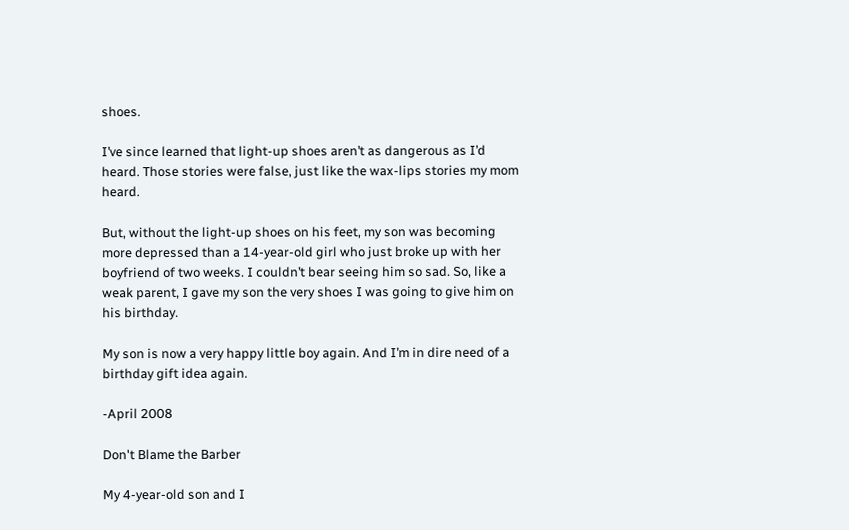shoes.

I’ve since learned that light-up shoes aren’t as dangerous as I’d heard. Those stories were false, just like the wax-lips stories my mom heard.

But, without the light-up shoes on his feet, my son was becoming more depressed than a 14-year-old girl who just broke up with her boyfriend of two weeks. I couldn’t bear seeing him so sad. So, like a weak parent, I gave my son the very shoes I was going to give him on his birthday.

My son is now a very happy little boy again. And I’m in dire need of a birthday gift idea again.

-April 2008

Don't Blame the Barber

My 4-year-old son and I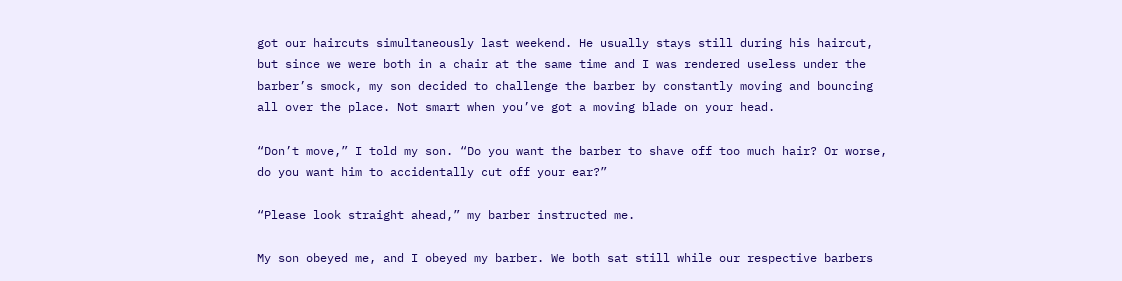got our haircuts simultaneously last weekend. He usually stays still during his haircut, but since we were both in a chair at the same time and I was rendered useless under the barber’s smock, my son decided to challenge the barber by constantly moving and bouncing all over the place. Not smart when you’ve got a moving blade on your head.

“Don’t move,” I told my son. “Do you want the barber to shave off too much hair? Or worse, do you want him to accidentally cut off your ear?”

“Please look straight ahead,” my barber instructed me.

My son obeyed me, and I obeyed my barber. We both sat still while our respective barbers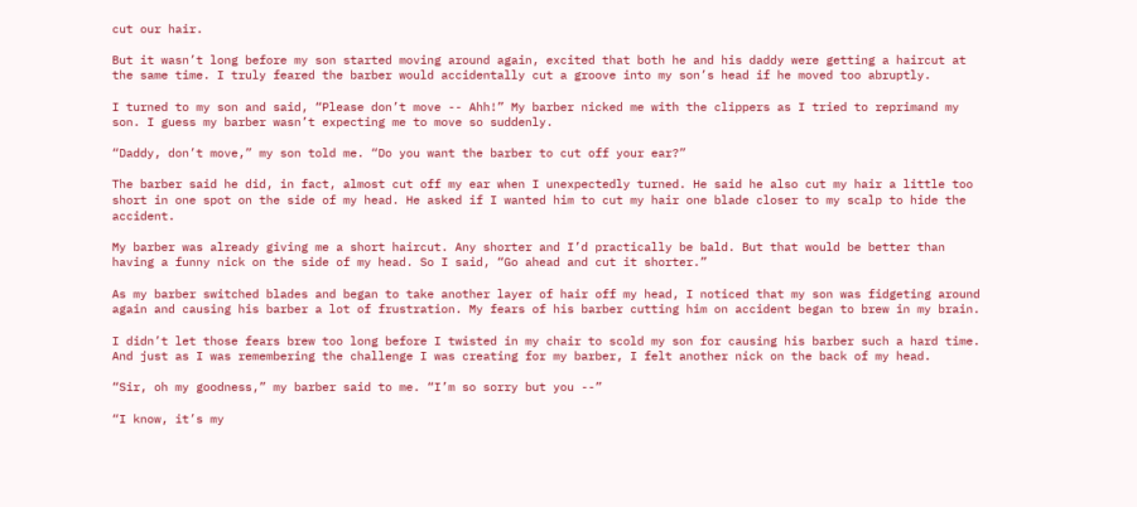cut our hair.

But it wasn’t long before my son started moving around again, excited that both he and his daddy were getting a haircut at the same time. I truly feared the barber would accidentally cut a groove into my son’s head if he moved too abruptly.

I turned to my son and said, “Please don’t move -- Ahh!” My barber nicked me with the clippers as I tried to reprimand my son. I guess my barber wasn’t expecting me to move so suddenly.

“Daddy, don’t move,” my son told me. “Do you want the barber to cut off your ear?”

The barber said he did, in fact, almost cut off my ear when I unexpectedly turned. He said he also cut my hair a little too short in one spot on the side of my head. He asked if I wanted him to cut my hair one blade closer to my scalp to hide the accident.

My barber was already giving me a short haircut. Any shorter and I’d practically be bald. But that would be better than having a funny nick on the side of my head. So I said, “Go ahead and cut it shorter.”

As my barber switched blades and began to take another layer of hair off my head, I noticed that my son was fidgeting around again and causing his barber a lot of frustration. My fears of his barber cutting him on accident began to brew in my brain.

I didn’t let those fears brew too long before I twisted in my chair to scold my son for causing his barber such a hard time. And just as I was remembering the challenge I was creating for my barber, I felt another nick on the back of my head.

“Sir, oh my goodness,” my barber said to me. “I’m so sorry but you --”

“I know, it’s my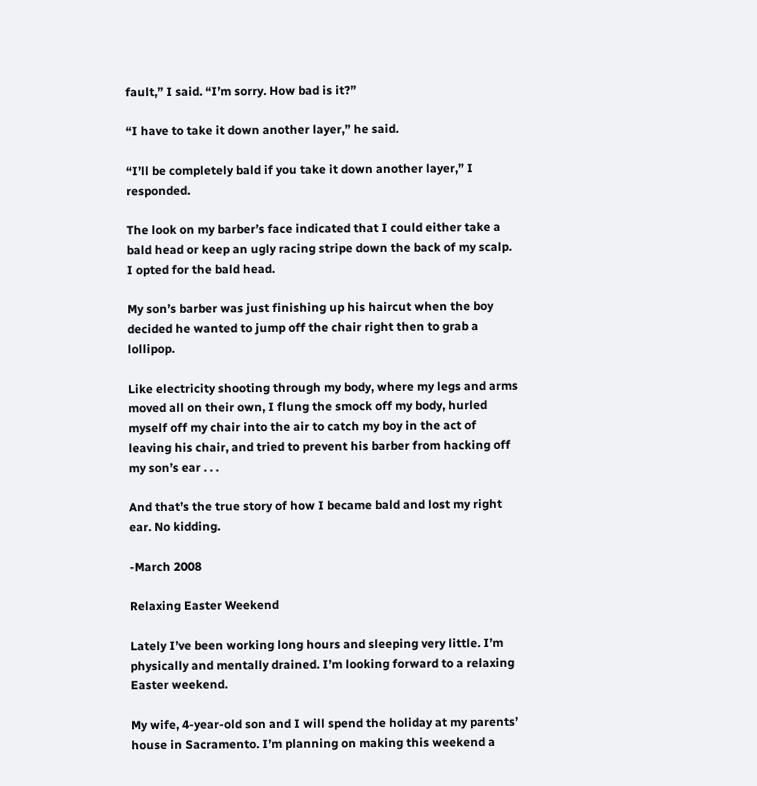fault,” I said. “I’m sorry. How bad is it?”

“I have to take it down another layer,” he said.

“I’ll be completely bald if you take it down another layer,” I responded.

The look on my barber’s face indicated that I could either take a bald head or keep an ugly racing stripe down the back of my scalp. I opted for the bald head.

My son’s barber was just finishing up his haircut when the boy decided he wanted to jump off the chair right then to grab a lollipop.

Like electricity shooting through my body, where my legs and arms moved all on their own, I flung the smock off my body, hurled myself off my chair into the air to catch my boy in the act of leaving his chair, and tried to prevent his barber from hacking off my son’s ear . . .

And that’s the true story of how I became bald and lost my right ear. No kidding.

-March 2008

Relaxing Easter Weekend

Lately I’ve been working long hours and sleeping very little. I’m physically and mentally drained. I’m looking forward to a relaxing Easter weekend.

My wife, 4-year-old son and I will spend the holiday at my parents’ house in Sacramento. I’m planning on making this weekend a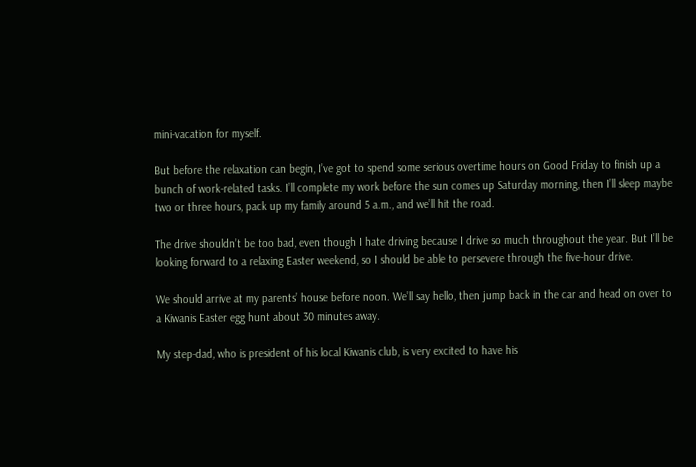mini-vacation for myself.

But before the relaxation can begin, I’ve got to spend some serious overtime hours on Good Friday to finish up a bunch of work-related tasks. I’ll complete my work before the sun comes up Saturday morning, then I’ll sleep maybe two or three hours, pack up my family around 5 a.m., and we’ll hit the road.

The drive shouldn’t be too bad, even though I hate driving because I drive so much throughout the year. But I’ll be looking forward to a relaxing Easter weekend, so I should be able to persevere through the five-hour drive.

We should arrive at my parents’ house before noon. We’ll say hello, then jump back in the car and head on over to a Kiwanis Easter egg hunt about 30 minutes away.

My step-dad, who is president of his local Kiwanis club, is very excited to have his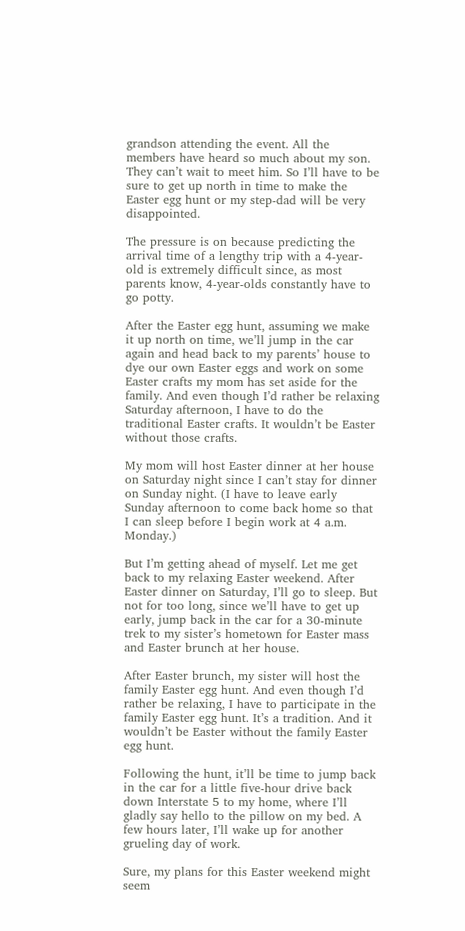grandson attending the event. All the members have heard so much about my son. They can’t wait to meet him. So I’ll have to be sure to get up north in time to make the Easter egg hunt or my step-dad will be very disappointed.

The pressure is on because predicting the arrival time of a lengthy trip with a 4-year-old is extremely difficult since, as most parents know, 4-year-olds constantly have to go potty.

After the Easter egg hunt, assuming we make it up north on time, we’ll jump in the car again and head back to my parents’ house to dye our own Easter eggs and work on some Easter crafts my mom has set aside for the family. And even though I’d rather be relaxing Saturday afternoon, I have to do the traditional Easter crafts. It wouldn’t be Easter without those crafts.

My mom will host Easter dinner at her house on Saturday night since I can’t stay for dinner on Sunday night. (I have to leave early Sunday afternoon to come back home so that I can sleep before I begin work at 4 a.m. Monday.)

But I’m getting ahead of myself. Let me get back to my relaxing Easter weekend. After Easter dinner on Saturday, I’ll go to sleep. But not for too long, since we’ll have to get up early, jump back in the car for a 30-minute trek to my sister’s hometown for Easter mass and Easter brunch at her house.

After Easter brunch, my sister will host the family Easter egg hunt. And even though I’d rather be relaxing, I have to participate in the family Easter egg hunt. It’s a tradition. And it wouldn’t be Easter without the family Easter egg hunt.

Following the hunt, it’ll be time to jump back in the car for a little five-hour drive back down Interstate 5 to my home, where I’ll gladly say hello to the pillow on my bed. A few hours later, I’ll wake up for another grueling day of work.

Sure, my plans for this Easter weekend might seem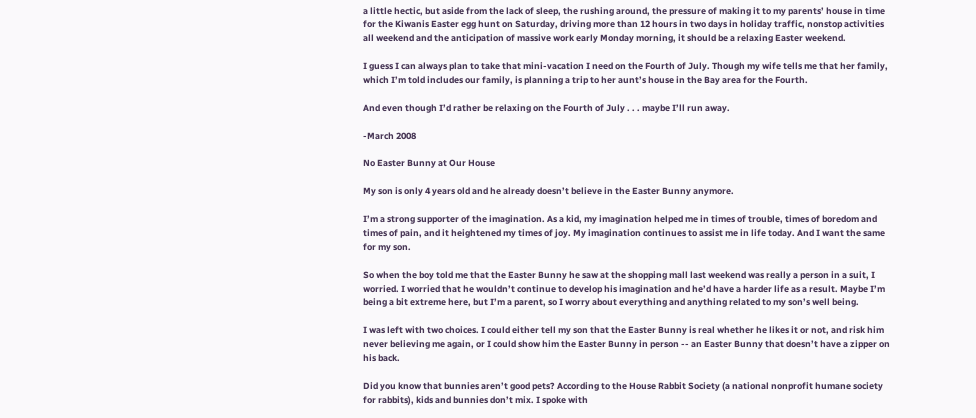a little hectic, but aside from the lack of sleep, the rushing around, the pressure of making it to my parents’ house in time for the Kiwanis Easter egg hunt on Saturday, driving more than 12 hours in two days in holiday traffic, nonstop activities all weekend and the anticipation of massive work early Monday morning, it should be a relaxing Easter weekend.

I guess I can always plan to take that mini-vacation I need on the Fourth of July. Though my wife tells me that her family, which I’m told includes our family, is planning a trip to her aunt’s house in the Bay area for the Fourth.

And even though I’d rather be relaxing on the Fourth of July . . . maybe I’ll run away.

-March 2008

No Easter Bunny at Our House

My son is only 4 years old and he already doesn’t believe in the Easter Bunny anymore.

I’m a strong supporter of the imagination. As a kid, my imagination helped me in times of trouble, times of boredom and times of pain, and it heightened my times of joy. My imagination continues to assist me in life today. And I want the same for my son.

So when the boy told me that the Easter Bunny he saw at the shopping mall last weekend was really a person in a suit, I worried. I worried that he wouldn’t continue to develop his imagination and he’d have a harder life as a result. Maybe I’m being a bit extreme here, but I’m a parent, so I worry about everything and anything related to my son’s well being.

I was left with two choices. I could either tell my son that the Easter Bunny is real whether he likes it or not, and risk him never believing me again, or I could show him the Easter Bunny in person -- an Easter Bunny that doesn’t have a zipper on his back.

Did you know that bunnies aren’t good pets? According to the House Rabbit Society (a national nonprofit humane society for rabbits), kids and bunnies don’t mix. I spoke with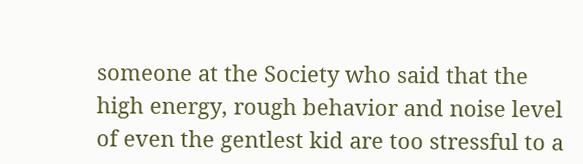someone at the Society who said that the high energy, rough behavior and noise level of even the gentlest kid are too stressful to a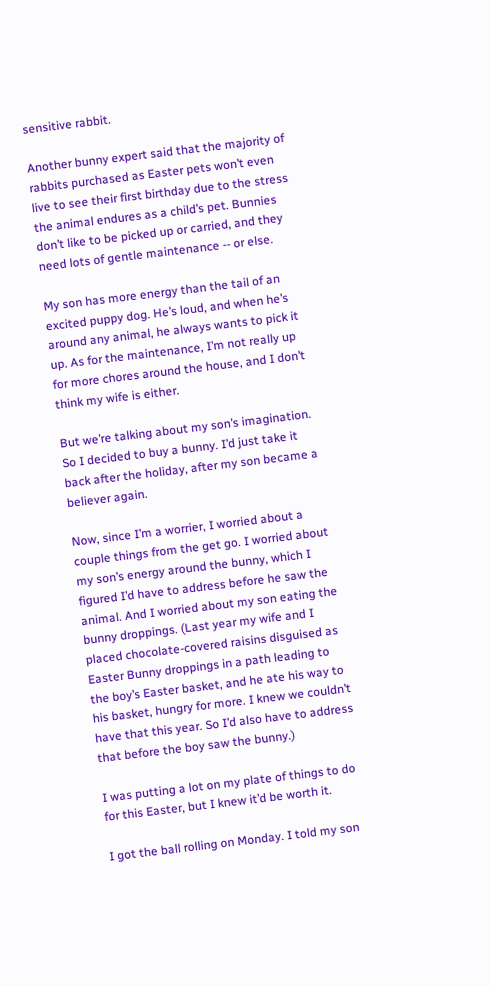sensitive rabbit.

Another bunny expert said that the majority of rabbits purchased as Easter pets won’t even live to see their first birthday due to the stress the animal endures as a child’s pet. Bunnies don’t like to be picked up or carried, and they need lots of gentle maintenance -- or else.

My son has more energy than the tail of an excited puppy dog. He’s loud, and when he’s around any animal, he always wants to pick it up. As for the maintenance, I’m not really up for more chores around the house, and I don’t think my wife is either.

But we’re talking about my son’s imagination. So I decided to buy a bunny. I’d just take it back after the holiday, after my son became a believer again.

Now, since I’m a worrier, I worried about a couple things from the get go. I worried about my son’s energy around the bunny, which I figured I’d have to address before he saw the animal. And I worried about my son eating the bunny droppings. (Last year my wife and I placed chocolate-covered raisins disguised as Easter Bunny droppings in a path leading to the boy’s Easter basket, and he ate his way to his basket, hungry for more. I knew we couldn’t have that this year. So I’d also have to address that before the boy saw the bunny.)

I was putting a lot on my plate of things to do for this Easter, but I knew it’d be worth it.

I got the ball rolling on Monday. I told my son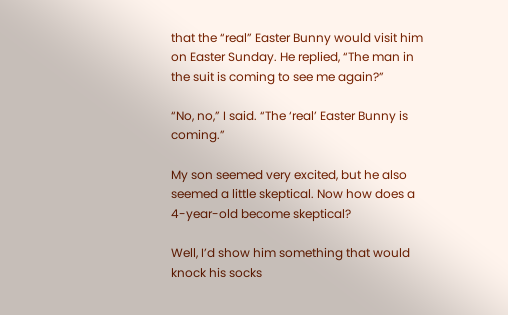that the “real” Easter Bunny would visit him on Easter Sunday. He replied, “The man in the suit is coming to see me again?”

“No, no,” I said. “The ‘real’ Easter Bunny is coming.”

My son seemed very excited, but he also seemed a little skeptical. Now how does a 4-year-old become skeptical?

Well, I’d show him something that would knock his socks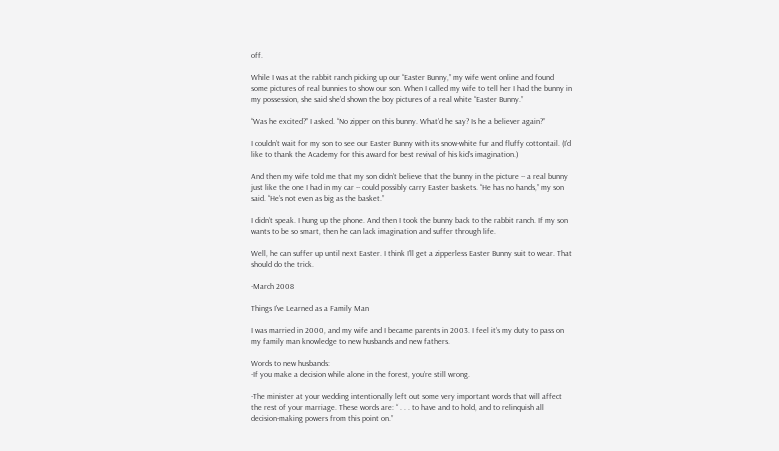off.

While I was at the rabbit ranch picking up our “Easter Bunny,” my wife went online and found some pictures of real bunnies to show our son. When I called my wife to tell her I had the bunny in my possession, she said she’d shown the boy pictures of a real white “Easter Bunny.”

“Was he excited?” I asked. “No zipper on this bunny. What’d he say? Is he a believer again?”

I couldn’t wait for my son to see our Easter Bunny with its snow-white fur and fluffy cottontail. (I’d like to thank the Academy for this award for best revival of his kid’s imagination.)

And then my wife told me that my son didn’t believe that the bunny in the picture -- a real bunny just like the one I had in my car -- could possibly carry Easter baskets. “He has no hands,” my son said. “He’s not even as big as the basket.”

I didn’t speak. I hung up the phone. And then I took the bunny back to the rabbit ranch. If my son wants to be so smart, then he can lack imagination and suffer through life.

Well, he can suffer up until next Easter. I think I’ll get a zipperless Easter Bunny suit to wear. That should do the trick.

-March 2008

Things I've Learned as a Family Man

I was married in 2000, and my wife and I became parents in 2003. I feel it’s my duty to pass on my family man knowledge to new husbands and new fathers.

Words to new husbands:
-If you make a decision while alone in the forest, you’re still wrong.

-The minister at your wedding intentionally left out some very important words that will affect the rest of your marriage. These words are: “ . . . to have and to hold, and to relinquish all decision-making powers from this point on.”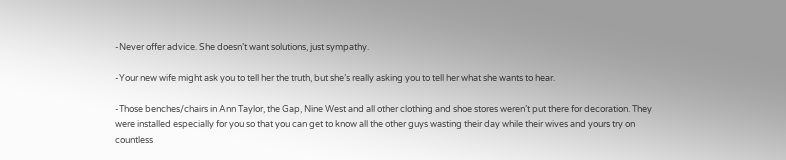-Never offer advice. She doesn’t want solutions, just sympathy.

-Your new wife might ask you to tell her the truth, but she’s really asking you to tell her what she wants to hear.

-Those benches/chairs in Ann Taylor, the Gap, Nine West and all other clothing and shoe stores weren’t put there for decoration. They were installed especially for you so that you can get to know all the other guys wasting their day while their wives and yours try on countless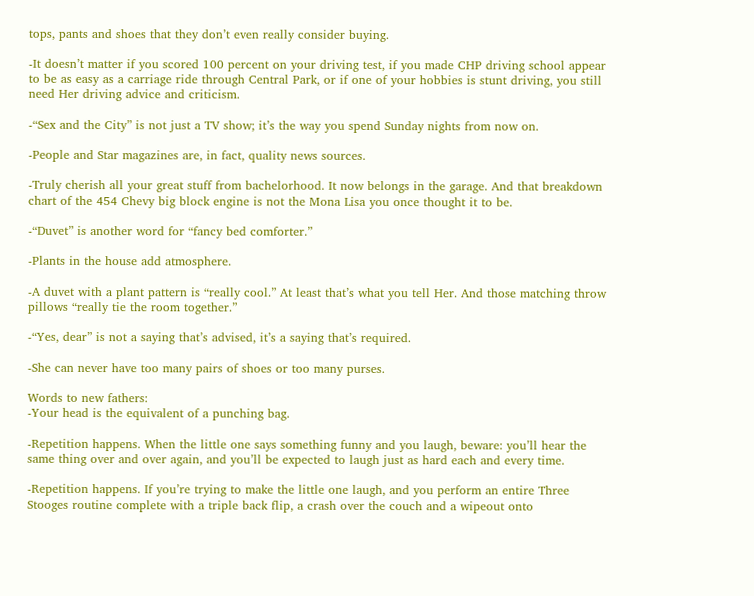tops, pants and shoes that they don’t even really consider buying.

-It doesn’t matter if you scored 100 percent on your driving test, if you made CHP driving school appear to be as easy as a carriage ride through Central Park, or if one of your hobbies is stunt driving, you still need Her driving advice and criticism.

-“Sex and the City” is not just a TV show; it’s the way you spend Sunday nights from now on.

-People and Star magazines are, in fact, quality news sources.

-Truly cherish all your great stuff from bachelorhood. It now belongs in the garage. And that breakdown chart of the 454 Chevy big block engine is not the Mona Lisa you once thought it to be.

-“Duvet” is another word for “fancy bed comforter.”

-Plants in the house add atmosphere.

-A duvet with a plant pattern is “really cool.” At least that’s what you tell Her. And those matching throw pillows “really tie the room together.”

-“Yes, dear” is not a saying that’s advised, it’s a saying that’s required.

-She can never have too many pairs of shoes or too many purses.

Words to new fathers:
-Your head is the equivalent of a punching bag.

-Repetition happens. When the little one says something funny and you laugh, beware: you’ll hear the same thing over and over again, and you’ll be expected to laugh just as hard each and every time.

-Repetition happens. If you’re trying to make the little one laugh, and you perform an entire Three Stooges routine complete with a triple back flip, a crash over the couch and a wipeout onto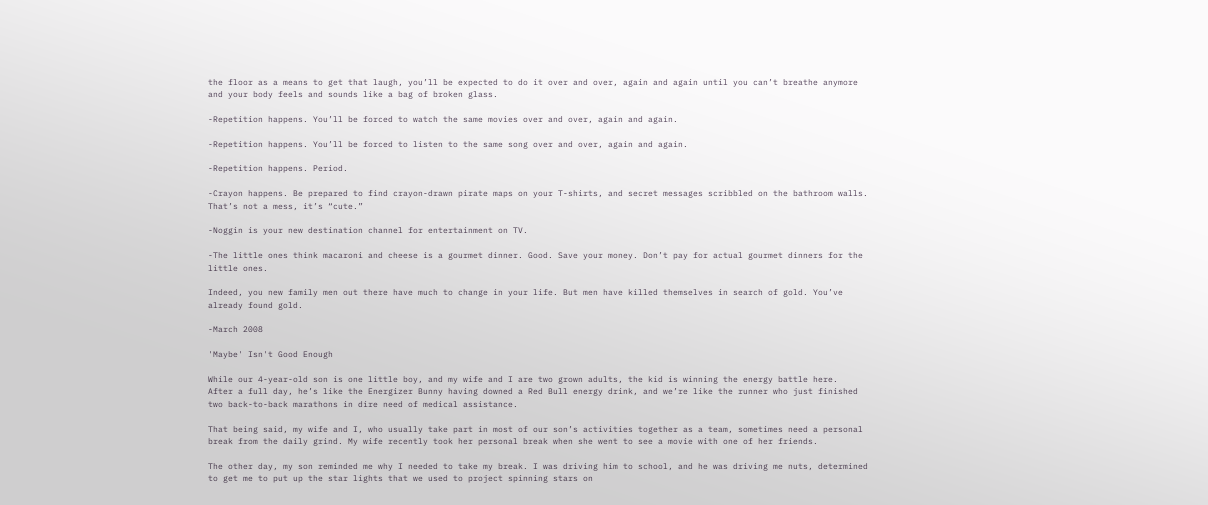the floor as a means to get that laugh, you’ll be expected to do it over and over, again and again until you can’t breathe anymore and your body feels and sounds like a bag of broken glass.

-Repetition happens. You’ll be forced to watch the same movies over and over, again and again.

-Repetition happens. You’ll be forced to listen to the same song over and over, again and again.

-Repetition happens. Period.

-Crayon happens. Be prepared to find crayon-drawn pirate maps on your T-shirts, and secret messages scribbled on the bathroom walls. That’s not a mess, it’s “cute.”

-Noggin is your new destination channel for entertainment on TV.

-The little ones think macaroni and cheese is a gourmet dinner. Good. Save your money. Don’t pay for actual gourmet dinners for the little ones.

Indeed, you new family men out there have much to change in your life. But men have killed themselves in search of gold. You’ve already found gold.

-March 2008

'Maybe' Isn't Good Enough

While our 4-year-old son is one little boy, and my wife and I are two grown adults, the kid is winning the energy battle here.
After a full day, he’s like the Energizer Bunny having downed a Red Bull energy drink, and we’re like the runner who just finished two back-to-back marathons in dire need of medical assistance.

That being said, my wife and I, who usually take part in most of our son’s activities together as a team, sometimes need a personal break from the daily grind. My wife recently took her personal break when she went to see a movie with one of her friends.

The other day, my son reminded me why I needed to take my break. I was driving him to school, and he was driving me nuts, determined to get me to put up the star lights that we used to project spinning stars on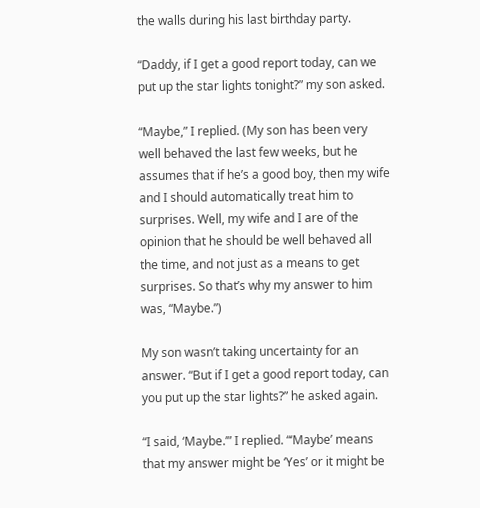the walls during his last birthday party.

“Daddy, if I get a good report today, can we put up the star lights tonight?” my son asked.

“Maybe,” I replied. (My son has been very well behaved the last few weeks, but he assumes that if he’s a good boy, then my wife and I should automatically treat him to surprises. Well, my wife and I are of the opinion that he should be well behaved all the time, and not just as a means to get surprises. So that’s why my answer to him was, “Maybe.”)

My son wasn’t taking uncertainty for an answer. “But if I get a good report today, can you put up the star lights?” he asked again.

“I said, ‘Maybe.’” I replied. “‘Maybe’ means that my answer might be ‘Yes’ or it might be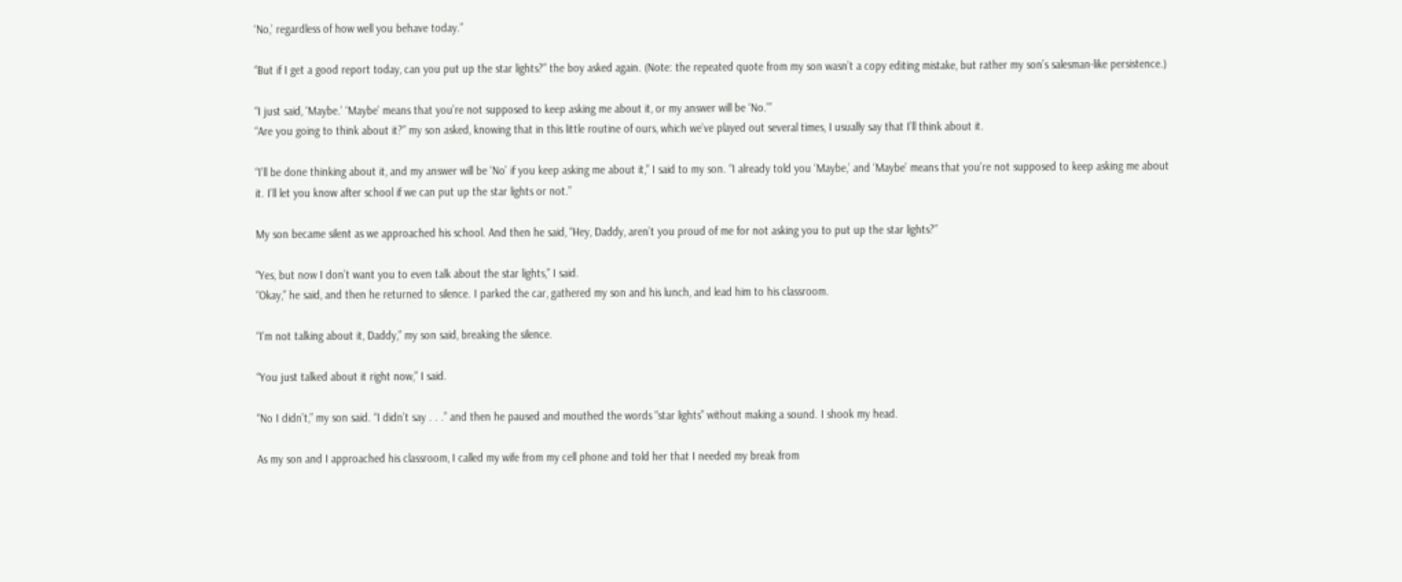‘No,’ regardless of how well you behave today.”

“But if I get a good report today, can you put up the star lights?” the boy asked again. (Note: the repeated quote from my son wasn’t a copy editing mistake, but rather my son’s salesman-like persistence.)

“I just said, ‘Maybe.’ ‘Maybe’ means that you’re not supposed to keep asking me about it, or my answer will be ‘No.’”
“Are you going to think about it?” my son asked, knowing that in this little routine of ours, which we’ve played out several times, I usually say that I’ll think about it.

“I’ll be done thinking about it, and my answer will be ‘No’ if you keep asking me about it,” I said to my son. “I already told you ‘Maybe,’ and ‘Maybe’ means that you’re not supposed to keep asking me about it. I’ll let you know after school if we can put up the star lights or not.”

My son became silent as we approached his school. And then he said, “Hey, Daddy, aren’t you proud of me for not asking you to put up the star lights?”

“Yes, but now I don’t want you to even talk about the star lights,” I said.
“Okay,” he said, and then he returned to silence. I parked the car, gathered my son and his lunch, and lead him to his classroom.

“I’m not talking about it, Daddy,” my son said, breaking the silence.

“You just talked about it right now,” I said.

“No I didn’t,” my son said. “I didn’t say . . .” and then he paused and mouthed the words “star lights” without making a sound. I shook my head.

As my son and I approached his classroom, I called my wife from my cell phone and told her that I needed my break from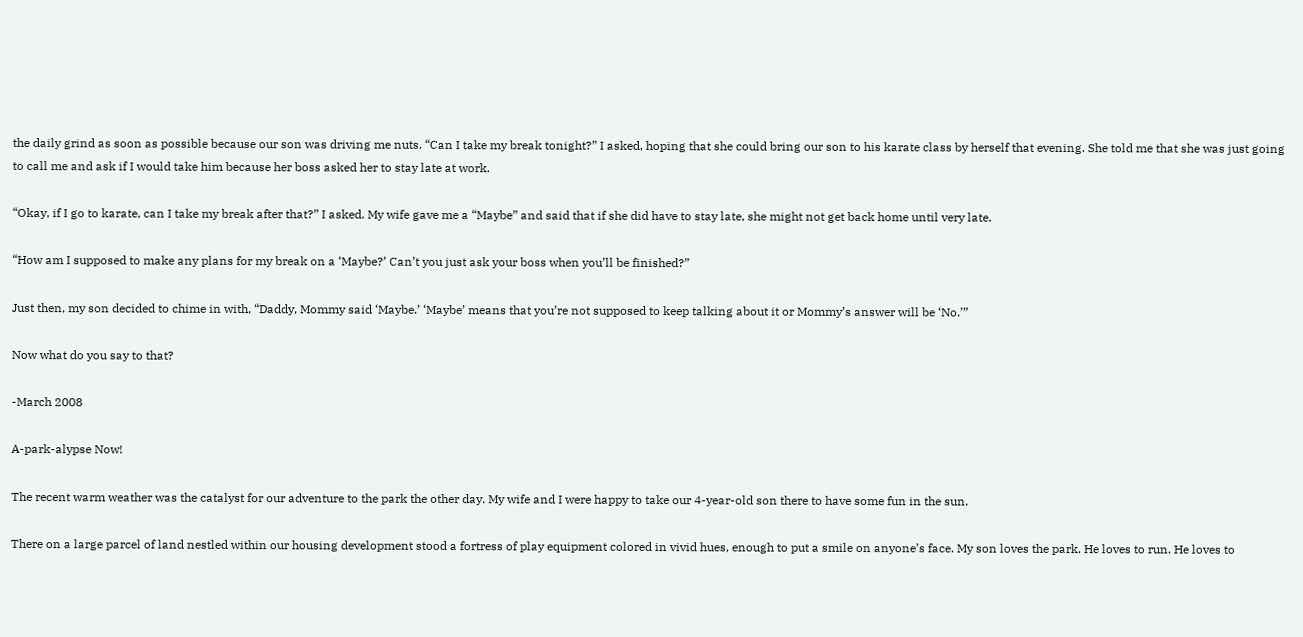the daily grind as soon as possible because our son was driving me nuts. “Can I take my break tonight?” I asked, hoping that she could bring our son to his karate class by herself that evening. She told me that she was just going to call me and ask if I would take him because her boss asked her to stay late at work.

“Okay, if I go to karate, can I take my break after that?” I asked. My wife gave me a “Maybe” and said that if she did have to stay late, she might not get back home until very late.

“How am I supposed to make any plans for my break on a ‘Maybe?’ Can’t you just ask your boss when you’ll be finished?”

Just then, my son decided to chime in with, “Daddy, Mommy said ‘Maybe.’ ‘Maybe’ means that you’re not supposed to keep talking about it or Mommy’s answer will be ‘No.’”

Now what do you say to that?

-March 2008

A-park-alypse Now!

The recent warm weather was the catalyst for our adventure to the park the other day. My wife and I were happy to take our 4-year-old son there to have some fun in the sun.

There on a large parcel of land nestled within our housing development stood a fortress of play equipment colored in vivid hues, enough to put a smile on anyone’s face. My son loves the park. He loves to run. He loves to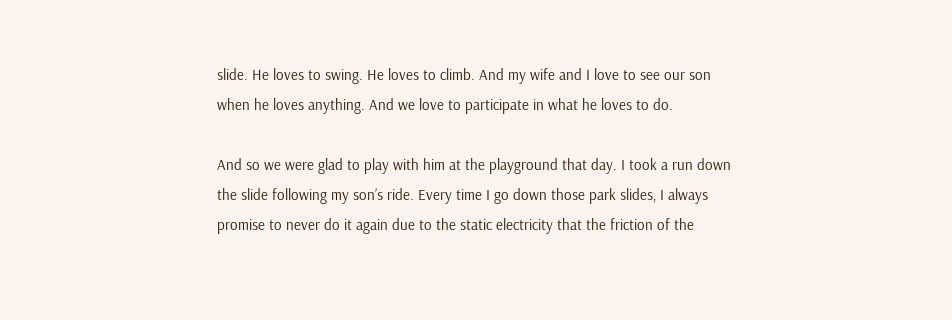slide. He loves to swing. He loves to climb. And my wife and I love to see our son when he loves anything. And we love to participate in what he loves to do.

And so we were glad to play with him at the playground that day. I took a run down the slide following my son’s ride. Every time I go down those park slides, I always promise to never do it again due to the static electricity that the friction of the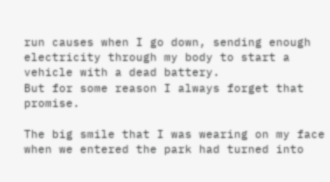run causes when I go down, sending enough electricity through my body to start a vehicle with a dead battery.
But for some reason I always forget that promise.

The big smile that I was wearing on my face when we entered the park had turned into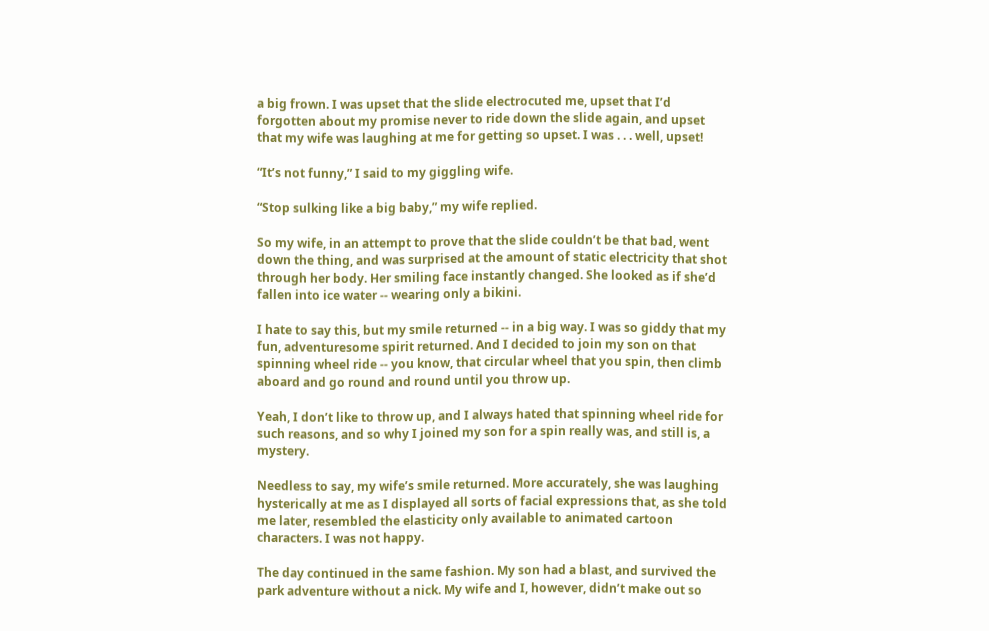a big frown. I was upset that the slide electrocuted me, upset that I’d forgotten about my promise never to ride down the slide again, and upset that my wife was laughing at me for getting so upset. I was . . . well, upset!

“It’s not funny,” I said to my giggling wife.

“Stop sulking like a big baby,” my wife replied.

So my wife, in an attempt to prove that the slide couldn’t be that bad, went down the thing, and was surprised at the amount of static electricity that shot through her body. Her smiling face instantly changed. She looked as if she’d fallen into ice water -- wearing only a bikini.

I hate to say this, but my smile returned -- in a big way. I was so giddy that my fun, adventuresome spirit returned. And I decided to join my son on that spinning wheel ride -- you know, that circular wheel that you spin, then climb aboard and go round and round until you throw up.

Yeah, I don’t like to throw up, and I always hated that spinning wheel ride for such reasons, and so why I joined my son for a spin really was, and still is, a mystery.

Needless to say, my wife’s smile returned. More accurately, she was laughing hysterically at me as I displayed all sorts of facial expressions that, as she told me later, resembled the elasticity only available to animated cartoon characters. I was not happy.

The day continued in the same fashion. My son had a blast, and survived the park adventure without a nick. My wife and I, however, didn’t make out so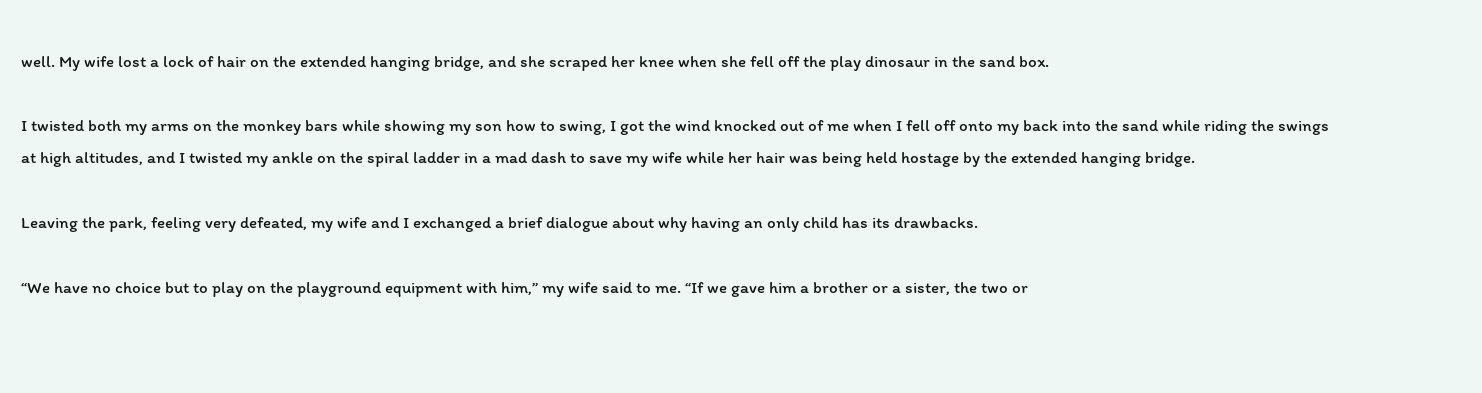well. My wife lost a lock of hair on the extended hanging bridge, and she scraped her knee when she fell off the play dinosaur in the sand box.

I twisted both my arms on the monkey bars while showing my son how to swing, I got the wind knocked out of me when I fell off onto my back into the sand while riding the swings at high altitudes, and I twisted my ankle on the spiral ladder in a mad dash to save my wife while her hair was being held hostage by the extended hanging bridge.

Leaving the park, feeling very defeated, my wife and I exchanged a brief dialogue about why having an only child has its drawbacks.

“We have no choice but to play on the playground equipment with him,” my wife said to me. “If we gave him a brother or a sister, the two or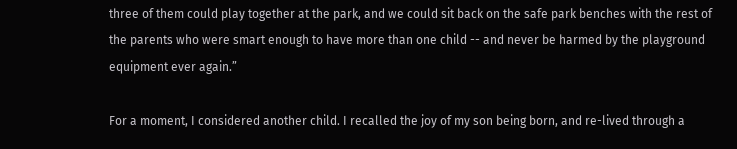three of them could play together at the park, and we could sit back on the safe park benches with the rest of the parents who were smart enough to have more than one child -- and never be harmed by the playground equipment ever again.”

For a moment, I considered another child. I recalled the joy of my son being born, and re-lived through a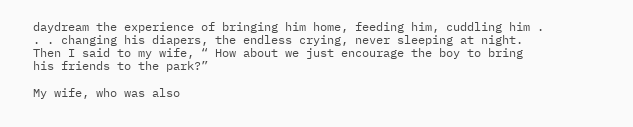daydream the experience of bringing him home, feeding him, cuddling him . . . changing his diapers, the endless crying, never sleeping at night. Then I said to my wife, “ How about we just encourage the boy to bring his friends to the park?”

My wife, who was also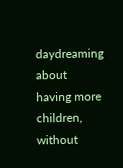daydreaming about having more children, without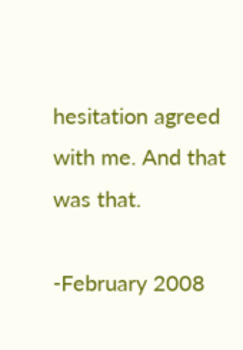hesitation agreed with me. And that was that.

-February 2008